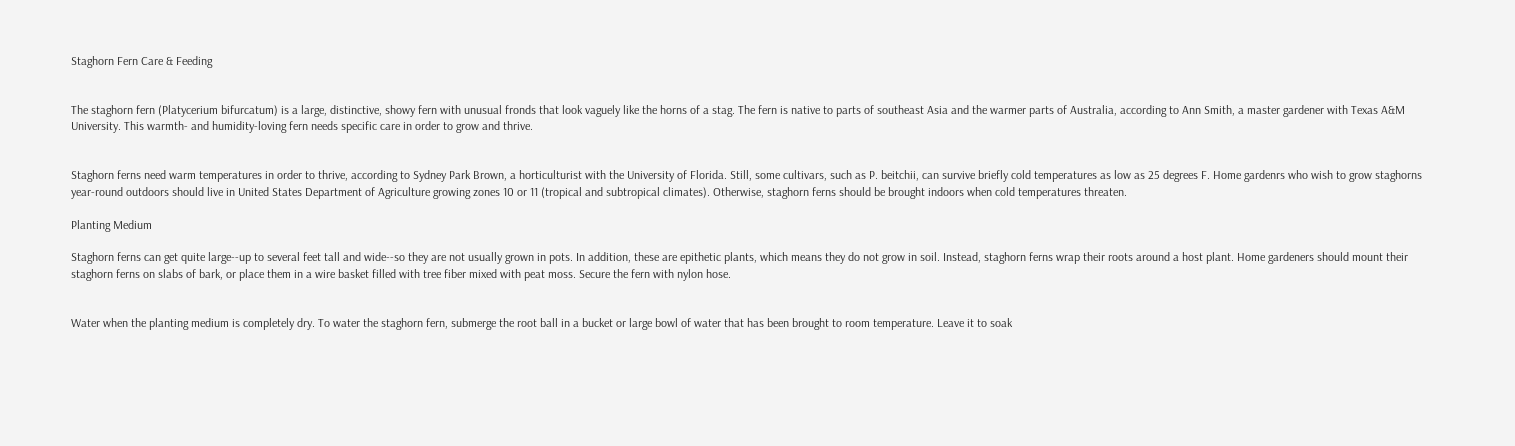Staghorn Fern Care & Feeding


The staghorn fern (Platycerium bifurcatum) is a large, distinctive, showy fern with unusual fronds that look vaguely like the horns of a stag. The fern is native to parts of southeast Asia and the warmer parts of Australia, according to Ann Smith, a master gardener with Texas A&M University. This warmth- and humidity-loving fern needs specific care in order to grow and thrive.


Staghorn ferns need warm temperatures in order to thrive, according to Sydney Park Brown, a horticulturist with the University of Florida. Still, some cultivars, such as P. beitchii, can survive briefly cold temperatures as low as 25 degrees F. Home gardenrs who wish to grow staghorns year-round outdoors should live in United States Department of Agriculture growing zones 10 or 11 (tropical and subtropical climates). Otherwise, staghorn ferns should be brought indoors when cold temperatures threaten.

Planting Medium

Staghorn ferns can get quite large--up to several feet tall and wide--so they are not usually grown in pots. In addition, these are epithetic plants, which means they do not grow in soil. Instead, staghorn ferns wrap their roots around a host plant. Home gardeners should mount their staghorn ferns on slabs of bark, or place them in a wire basket filled with tree fiber mixed with peat moss. Secure the fern with nylon hose.


Water when the planting medium is completely dry. To water the staghorn fern, submerge the root ball in a bucket or large bowl of water that has been brought to room temperature. Leave it to soak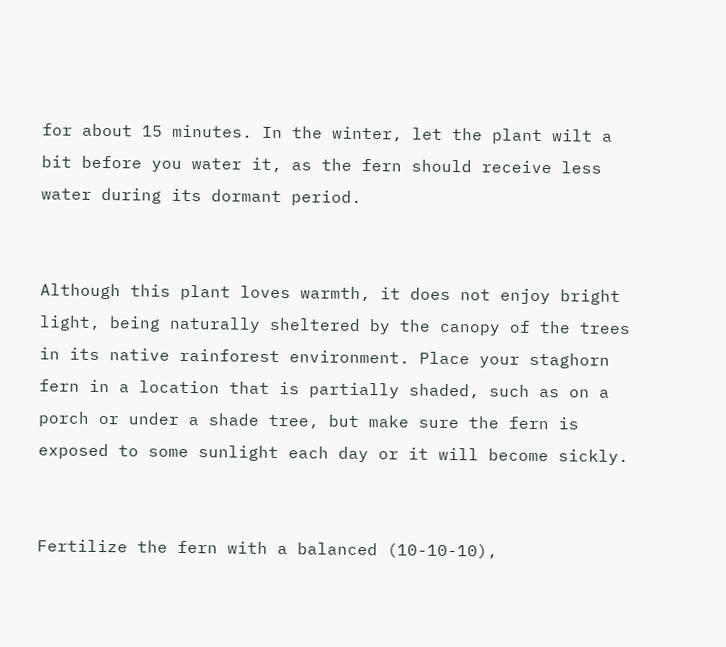for about 15 minutes. In the winter, let the plant wilt a bit before you water it, as the fern should receive less water during its dormant period.


Although this plant loves warmth, it does not enjoy bright light, being naturally sheltered by the canopy of the trees in its native rainforest environment. Place your staghorn fern in a location that is partially shaded, such as on a porch or under a shade tree, but make sure the fern is exposed to some sunlight each day or it will become sickly.


Fertilize the fern with a balanced (10-10-10),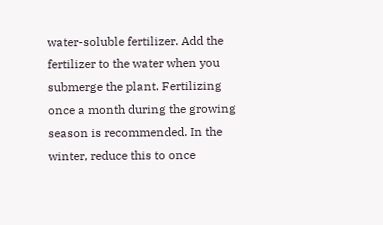water-soluble fertilizer. Add the fertilizer to the water when you submerge the plant. Fertilizing once a month during the growing season is recommended. In the winter, reduce this to once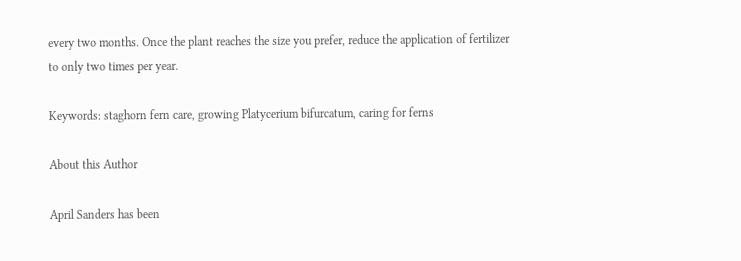every two months. Once the plant reaches the size you prefer, reduce the application of fertilizer to only two times per year.

Keywords: staghorn fern care, growing Platycerium bifurcatum, caring for ferns

About this Author

April Sanders has been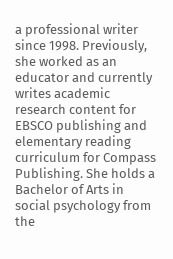a professional writer since 1998. Previously, she worked as an educator and currently writes academic research content for EBSCO publishing and elementary reading curriculum for Compass Publishing. She holds a Bachelor of Arts in social psychology from the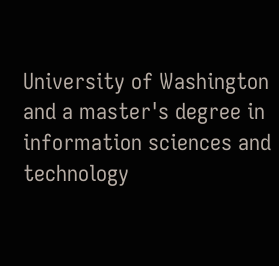University of Washington and a master's degree in information sciences and technology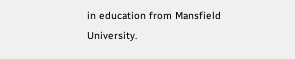in education from Mansfield University.